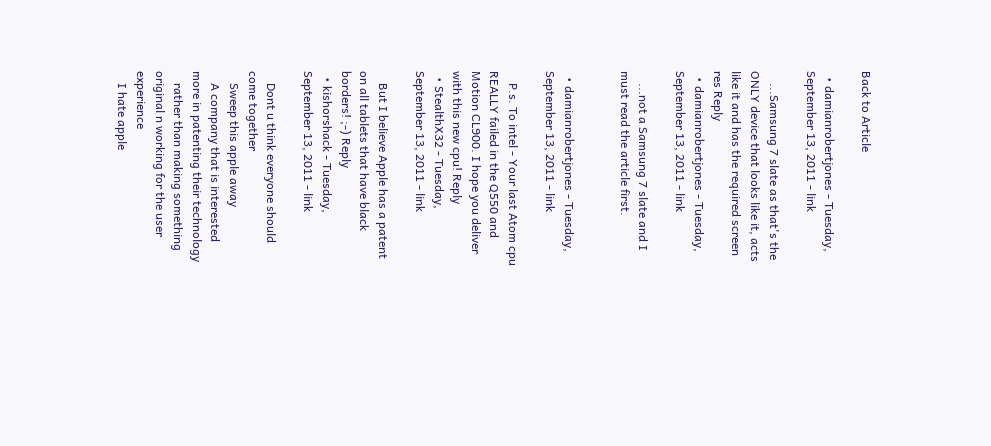Back to Article

  • damianrobertjones - Tuesday, September 13, 2011 - link

    ...Samsung 7 slate as that's the ONLY device that looks like it, acts like it and has the required screen res Reply
  • damianrobertjones - Tuesday, September 13, 2011 - link

    ...not a Samsung 7 slate and I must read the article first.


  • damianrobertjones - Tuesday, September 13, 2011 - link

    P.s. To intel - Your last Atom cpu REALLY failed in the Q550 and Motion CL900. I hope you deliver with this new cpu! Reply
  • StealthX32 - Tuesday, September 13, 2011 - link

    But I believe Apple has a patent on all tablets that have black borders! ;-) Reply
  • kishorshack - Tuesday, September 13, 2011 - link

    Dont u think everyone should come together
    Sweep this apple away
    A company that is interested more in patenting their technology
    rather than making something original n working for the user experience
    I hate apple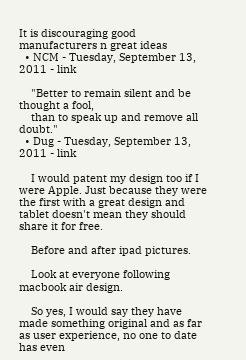It is discouraging good manufacturers n great ideas
  • NCM - Tuesday, September 13, 2011 - link

    "Better to remain silent and be thought a fool,
    than to speak up and remove all doubt."
  • Dug - Tuesday, September 13, 2011 - link

    I would patent my design too if I were Apple. Just because they were the first with a great design and tablet doesn't mean they should share it for free.

    Before and after ipad pictures.

    Look at everyone following macbook air design.

    So yes, I would say they have made something original and as far as user experience, no one to date has even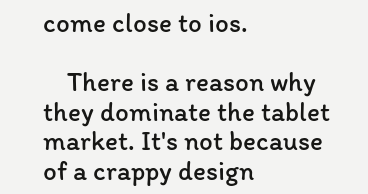come close to ios.

    There is a reason why they dominate the tablet market. It's not because of a crappy design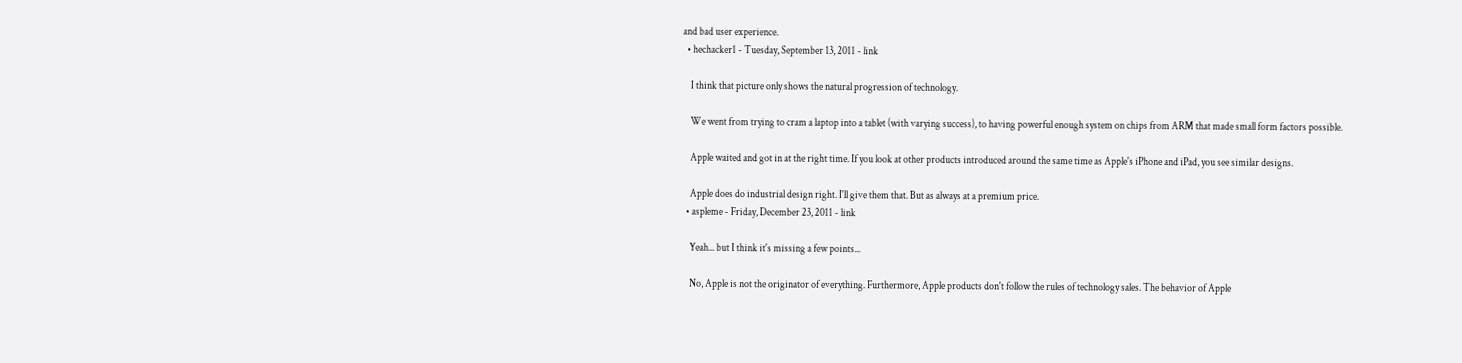and bad user experience.
  • hechacker1 - Tuesday, September 13, 2011 - link

    I think that picture only shows the natural progression of technology.

    We went from trying to cram a laptop into a tablet (with varying success), to having powerful enough system on chips from ARM that made small form factors possible.

    Apple waited and got in at the right time. If you look at other products introduced around the same time as Apple's iPhone and iPad, you see similar designs.

    Apple does do industrial design right. I'll give them that. But as always at a premium price.
  • aspleme - Friday, December 23, 2011 - link

    Yeah... but I think it's missing a few points...

    No, Apple is not the originator of everything. Furthermore, Apple products don't follow the rules of technology sales. The behavior of Apple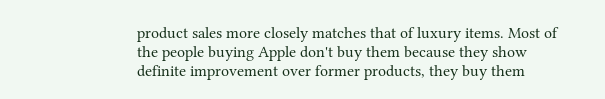product sales more closely matches that of luxury items. Most of the people buying Apple don't buy them because they show definite improvement over former products, they buy them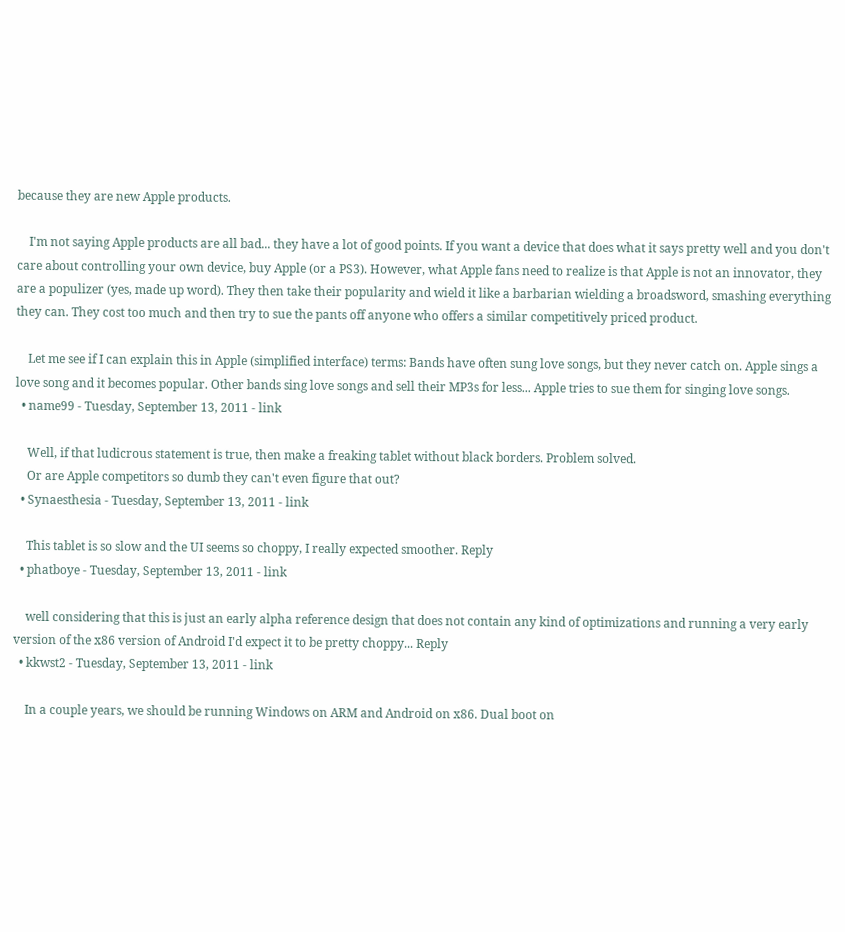because they are new Apple products.

    I'm not saying Apple products are all bad... they have a lot of good points. If you want a device that does what it says pretty well and you don't care about controlling your own device, buy Apple (or a PS3). However, what Apple fans need to realize is that Apple is not an innovator, they are a populizer (yes, made up word). They then take their popularity and wield it like a barbarian wielding a broadsword, smashing everything they can. They cost too much and then try to sue the pants off anyone who offers a similar competitively priced product.

    Let me see if I can explain this in Apple (simplified interface) terms: Bands have often sung love songs, but they never catch on. Apple sings a love song and it becomes popular. Other bands sing love songs and sell their MP3s for less... Apple tries to sue them for singing love songs.
  • name99 - Tuesday, September 13, 2011 - link

    Well, if that ludicrous statement is true, then make a freaking tablet without black borders. Problem solved.
    Or are Apple competitors so dumb they can't even figure that out?
  • Synaesthesia - Tuesday, September 13, 2011 - link

    This tablet is so slow and the UI seems so choppy, I really expected smoother. Reply
  • phatboye - Tuesday, September 13, 2011 - link

    well considering that this is just an early alpha reference design that does not contain any kind of optimizations and running a very early version of the x86 version of Android I'd expect it to be pretty choppy... Reply
  • kkwst2 - Tuesday, September 13, 2011 - link

    In a couple years, we should be running Windows on ARM and Android on x86. Dual boot on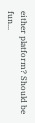either platform? Should be fun...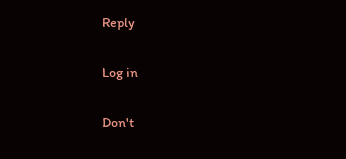Reply

Log in

Don't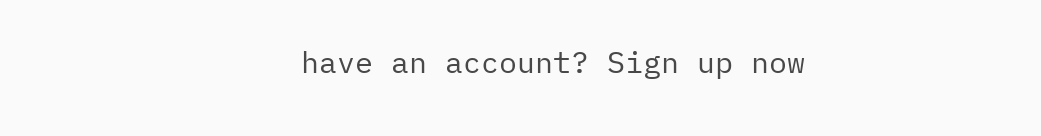have an account? Sign up now